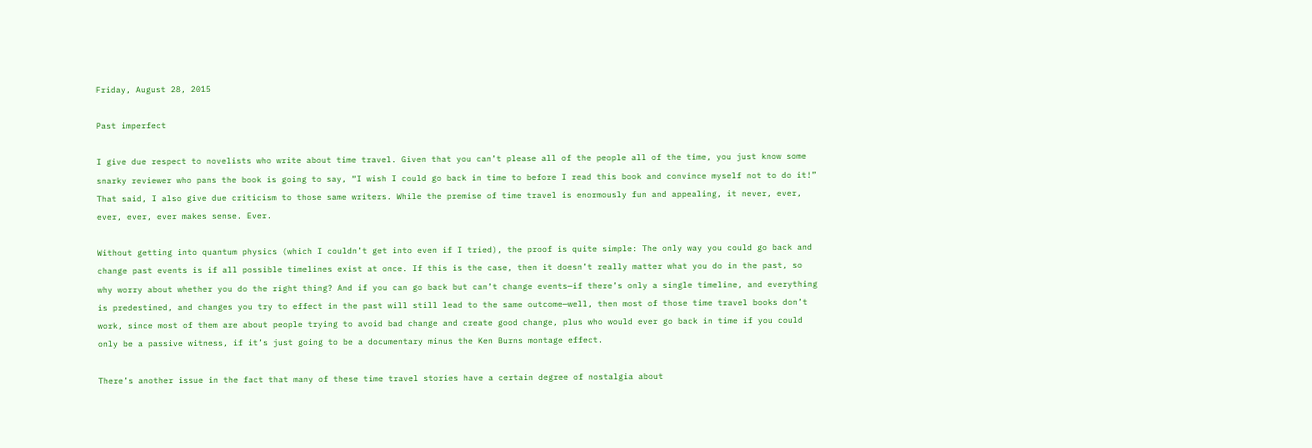Friday, August 28, 2015

Past imperfect

I give due respect to novelists who write about time travel. Given that you can’t please all of the people all of the time, you just know some snarky reviewer who pans the book is going to say, “I wish I could go back in time to before I read this book and convince myself not to do it!” That said, I also give due criticism to those same writers. While the premise of time travel is enormously fun and appealing, it never, ever, ever, ever, ever makes sense. Ever.

Without getting into quantum physics (which I couldn’t get into even if I tried), the proof is quite simple: The only way you could go back and change past events is if all possible timelines exist at once. If this is the case, then it doesn’t really matter what you do in the past, so why worry about whether you do the right thing? And if you can go back but can’t change events—if there’s only a single timeline, and everything is predestined, and changes you try to effect in the past will still lead to the same outcome—well, then most of those time travel books don’t work, since most of them are about people trying to avoid bad change and create good change, plus who would ever go back in time if you could only be a passive witness, if it’s just going to be a documentary minus the Ken Burns montage effect.

There’s another issue in the fact that many of these time travel stories have a certain degree of nostalgia about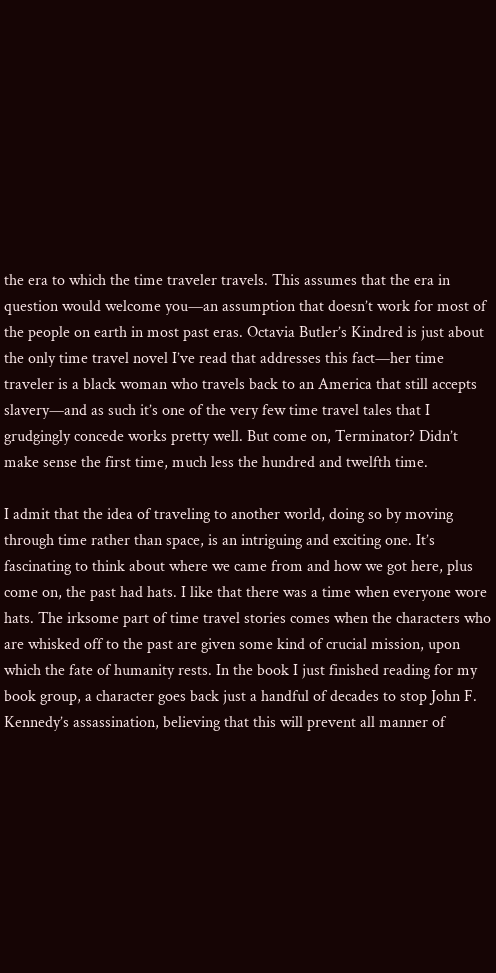the era to which the time traveler travels. This assumes that the era in question would welcome you—an assumption that doesn’t work for most of the people on earth in most past eras. Octavia Butler’s Kindred is just about the only time travel novel I’ve read that addresses this fact—her time traveler is a black woman who travels back to an America that still accepts slavery—and as such it’s one of the very few time travel tales that I grudgingly concede works pretty well. But come on, Terminator? Didn’t make sense the first time, much less the hundred and twelfth time.

I admit that the idea of traveling to another world, doing so by moving through time rather than space, is an intriguing and exciting one. It’s fascinating to think about where we came from and how we got here, plus come on, the past had hats. I like that there was a time when everyone wore hats. The irksome part of time travel stories comes when the characters who are whisked off to the past are given some kind of crucial mission, upon which the fate of humanity rests. In the book I just finished reading for my book group, a character goes back just a handful of decades to stop John F. Kennedy’s assassination, believing that this will prevent all manner of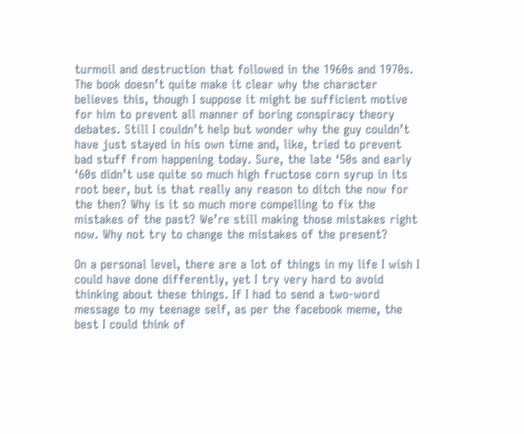turmoil and destruction that followed in the 1960s and 1970s. The book doesn’t quite make it clear why the character believes this, though I suppose it might be sufficient motive for him to prevent all manner of boring conspiracy theory debates. Still I couldn’t help but wonder why the guy couldn’t have just stayed in his own time and, like, tried to prevent bad stuff from happening today. Sure, the late ‘50s and early ‘60s didn’t use quite so much high fructose corn syrup in its root beer, but is that really any reason to ditch the now for the then? Why is it so much more compelling to fix the mistakes of the past? We’re still making those mistakes right now. Why not try to change the mistakes of the present?

On a personal level, there are a lot of things in my life I wish I could have done differently, yet I try very hard to avoid thinking about these things. If I had to send a two-word message to my teenage self, as per the facebook meme, the best I could think of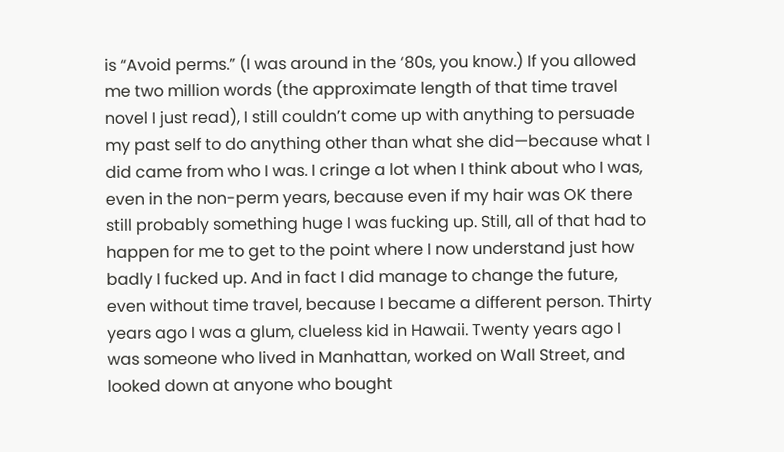is “Avoid perms.” (I was around in the ‘80s, you know.) If you allowed me two million words (the approximate length of that time travel novel I just read), I still couldn’t come up with anything to persuade my past self to do anything other than what she did—because what I did came from who I was. I cringe a lot when I think about who I was, even in the non-perm years, because even if my hair was OK there still probably something huge I was fucking up. Still, all of that had to happen for me to get to the point where I now understand just how badly I fucked up. And in fact I did manage to change the future, even without time travel, because I became a different person. Thirty years ago I was a glum, clueless kid in Hawaii. Twenty years ago I was someone who lived in Manhattan, worked on Wall Street, and looked down at anyone who bought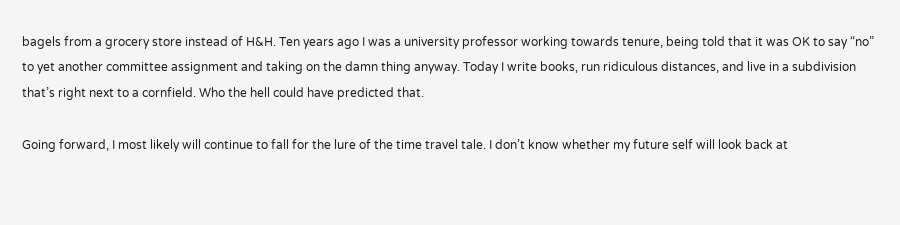bagels from a grocery store instead of H&H. Ten years ago I was a university professor working towards tenure, being told that it was OK to say “no” to yet another committee assignment and taking on the damn thing anyway. Today I write books, run ridiculous distances, and live in a subdivision that’s right next to a cornfield. Who the hell could have predicted that.

Going forward, I most likely will continue to fall for the lure of the time travel tale. I don’t know whether my future self will look back at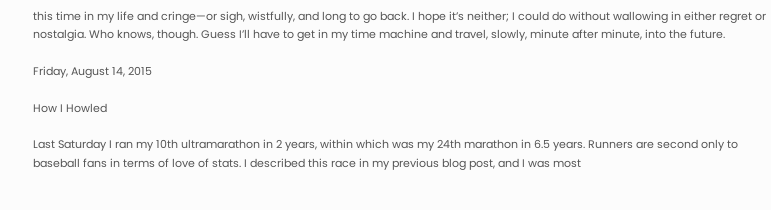this time in my life and cringe—or sigh, wistfully, and long to go back. I hope it’s neither; I could do without wallowing in either regret or nostalgia. Who knows, though. Guess I’ll have to get in my time machine and travel, slowly, minute after minute, into the future.

Friday, August 14, 2015

How I Howled

Last Saturday I ran my 10th ultramarathon in 2 years, within which was my 24th marathon in 6.5 years. Runners are second only to baseball fans in terms of love of stats. I described this race in my previous blog post, and I was most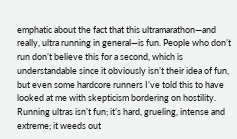emphatic about the fact that this ultramarathon—and really, ultra running in general—is fun. People who don’t run don’t believe this for a second, which is understandable since it obviously isn’t their idea of fun, but even some hardcore runners I’ve told this to have looked at me with skepticism bordering on hostility. Running ultras isn’t fun; it’s hard, grueling, intense and extreme; it weeds out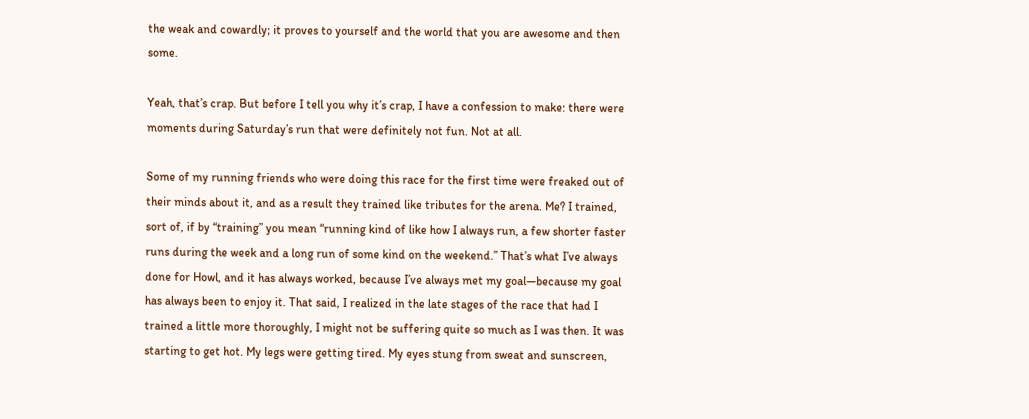the weak and cowardly; it proves to yourself and the world that you are awesome and then some.

Yeah, that’s crap. But before I tell you why it’s crap, I have a confession to make: there were moments during Saturday’s run that were definitely not fun. Not at all.

Some of my running friends who were doing this race for the first time were freaked out of their minds about it, and as a result they trained like tributes for the arena. Me? I trained, sort of, if by “training” you mean “running kind of like how I always run, a few shorter faster runs during the week and a long run of some kind on the weekend.” That’s what I’ve always done for Howl, and it has always worked, because I’ve always met my goal—because my goal has always been to enjoy it. That said, I realized in the late stages of the race that had I trained a little more thoroughly, I might not be suffering quite so much as I was then. It was starting to get hot. My legs were getting tired. My eyes stung from sweat and sunscreen,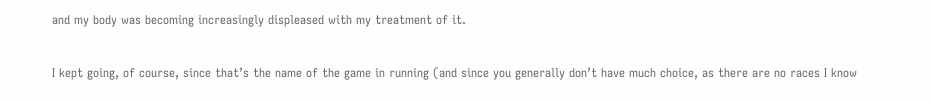and my body was becoming increasingly displeased with my treatment of it.

I kept going, of course, since that’s the name of the game in running (and since you generally don’t have much choice, as there are no races I know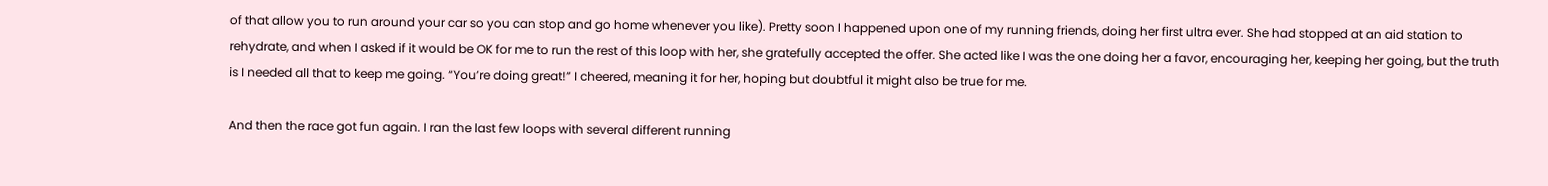of that allow you to run around your car so you can stop and go home whenever you like). Pretty soon I happened upon one of my running friends, doing her first ultra ever. She had stopped at an aid station to rehydrate, and when I asked if it would be OK for me to run the rest of this loop with her, she gratefully accepted the offer. She acted like I was the one doing her a favor, encouraging her, keeping her going, but the truth is I needed all that to keep me going. “You’re doing great!” I cheered, meaning it for her, hoping but doubtful it might also be true for me.

And then the race got fun again. I ran the last few loops with several different running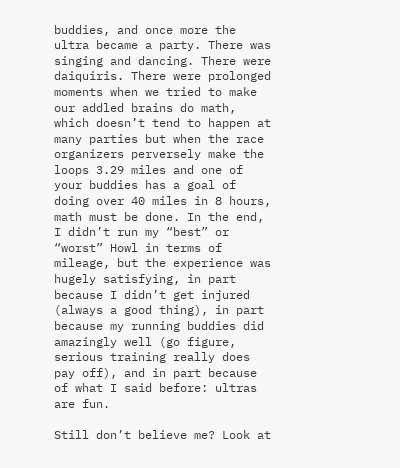buddies, and once more the ultra became a party. There was singing and dancing. There were daiquiris. There were prolonged moments when we tried to make our addled brains do math, which doesn’t tend to happen at many parties but when the race organizers perversely make the loops 3.29 miles and one of your buddies has a goal of doing over 40 miles in 8 hours, math must be done. In the end, I didn’t run my “best” or “worst” Howl in terms of mileage, but the experience was hugely satisfying, in part because I didn’t get injured (always a good thing), in part because my running buddies did amazingly well (go figure, serious training really does pay off), and in part because of what I said before: ultras are fun.

Still don’t believe me? Look at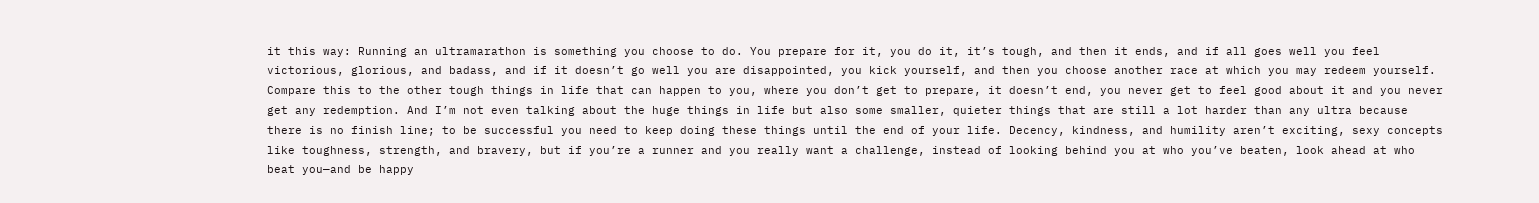it this way: Running an ultramarathon is something you choose to do. You prepare for it, you do it, it’s tough, and then it ends, and if all goes well you feel victorious, glorious, and badass, and if it doesn’t go well you are disappointed, you kick yourself, and then you choose another race at which you may redeem yourself. Compare this to the other tough things in life that can happen to you, where you don’t get to prepare, it doesn’t end, you never get to feel good about it and you never get any redemption. And I’m not even talking about the huge things in life but also some smaller, quieter things that are still a lot harder than any ultra because there is no finish line; to be successful you need to keep doing these things until the end of your life. Decency, kindness, and humility aren’t exciting, sexy concepts like toughness, strength, and bravery, but if you’re a runner and you really want a challenge, instead of looking behind you at who you’ve beaten, look ahead at who beat you—and be happy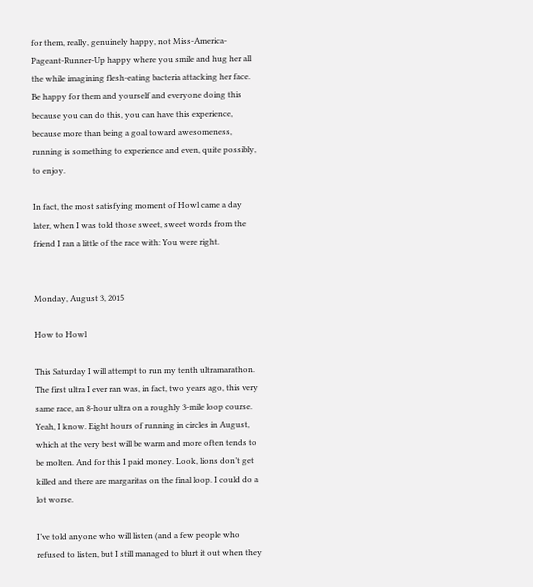for them, really, genuinely happy, not Miss-America-Pageant-Runner-Up happy where you smile and hug her all the while imagining flesh-eating bacteria attacking her face. Be happy for them and yourself and everyone doing this because you can do this, you can have this experience, because more than being a goal toward awesomeness, running is something to experience and even, quite possibly, to enjoy.

In fact, the most satisfying moment of Howl came a day later, when I was told those sweet, sweet words from the friend I ran a little of the race with: You were right.


Monday, August 3, 2015

How to Howl

This Saturday I will attempt to run my tenth ultramarathon. The first ultra I ever ran was, in fact, two years ago, this very same race, an 8-hour ultra on a roughly 3-mile loop course. Yeah, I know. Eight hours of running in circles in August, which at the very best will be warm and more often tends to be molten. And for this I paid money. Look, lions don’t get killed and there are margaritas on the final loop. I could do a lot worse.

I’ve told anyone who will listen (and a few people who refused to listen, but I still managed to blurt it out when they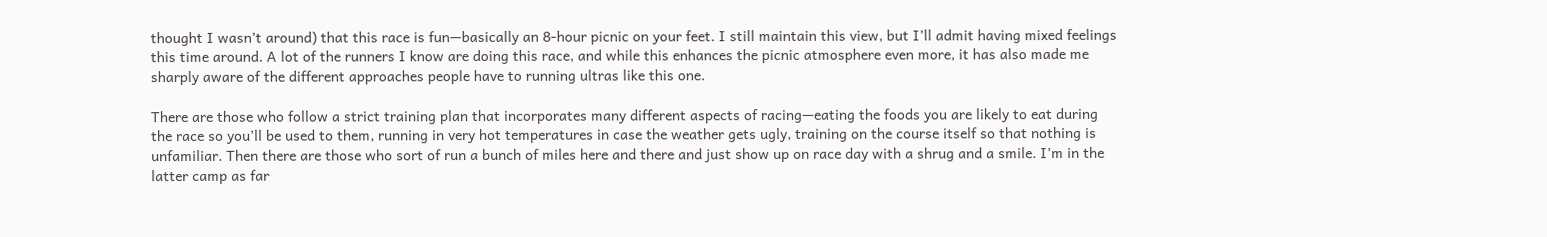thought I wasn’t around) that this race is fun—basically an 8-hour picnic on your feet. I still maintain this view, but I’ll admit having mixed feelings this time around. A lot of the runners I know are doing this race, and while this enhances the picnic atmosphere even more, it has also made me sharply aware of the different approaches people have to running ultras like this one.

There are those who follow a strict training plan that incorporates many different aspects of racing—eating the foods you are likely to eat during the race so you’ll be used to them, running in very hot temperatures in case the weather gets ugly, training on the course itself so that nothing is unfamiliar. Then there are those who sort of run a bunch of miles here and there and just show up on race day with a shrug and a smile. I’m in the latter camp as far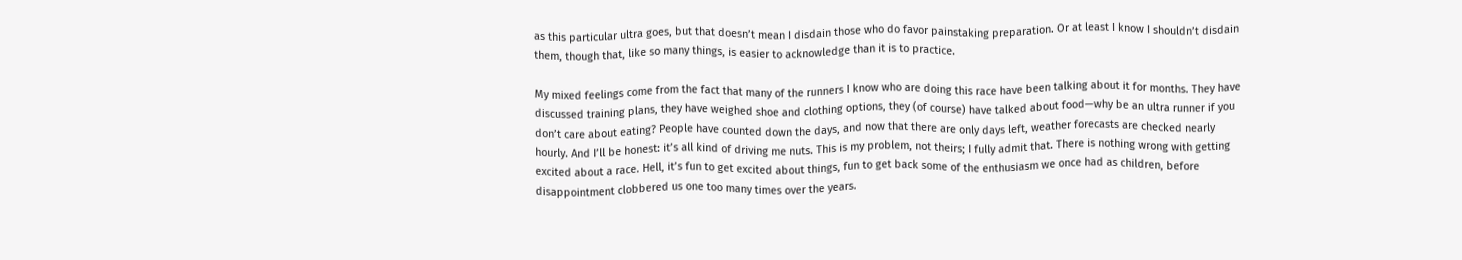as this particular ultra goes, but that doesn’t mean I disdain those who do favor painstaking preparation. Or at least I know I shouldn’t disdain them, though that, like so many things, is easier to acknowledge than it is to practice.

My mixed feelings come from the fact that many of the runners I know who are doing this race have been talking about it for months. They have discussed training plans, they have weighed shoe and clothing options, they (of course) have talked about food—why be an ultra runner if you don’t care about eating? People have counted down the days, and now that there are only days left, weather forecasts are checked nearly hourly. And I’ll be honest: it’s all kind of driving me nuts. This is my problem, not theirs; I fully admit that. There is nothing wrong with getting excited about a race. Hell, it’s fun to get excited about things, fun to get back some of the enthusiasm we once had as children, before disappointment clobbered us one too many times over the years.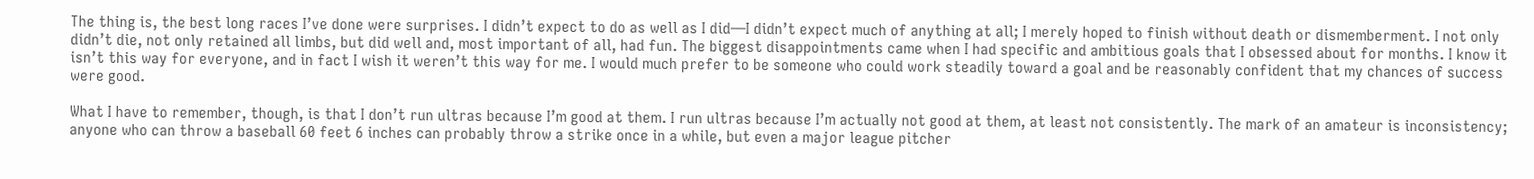The thing is, the best long races I’ve done were surprises. I didn’t expect to do as well as I did—I didn’t expect much of anything at all; I merely hoped to finish without death or dismemberment. I not only didn’t die, not only retained all limbs, but did well and, most important of all, had fun. The biggest disappointments came when I had specific and ambitious goals that I obsessed about for months. I know it isn’t this way for everyone, and in fact I wish it weren’t this way for me. I would much prefer to be someone who could work steadily toward a goal and be reasonably confident that my chances of success were good.

What I have to remember, though, is that I don’t run ultras because I’m good at them. I run ultras because I’m actually not good at them, at least not consistently. The mark of an amateur is inconsistency; anyone who can throw a baseball 60 feet 6 inches can probably throw a strike once in a while, but even a major league pitcher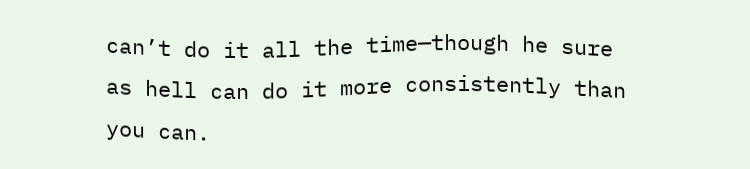can’t do it all the time—though he sure as hell can do it more consistently than you can.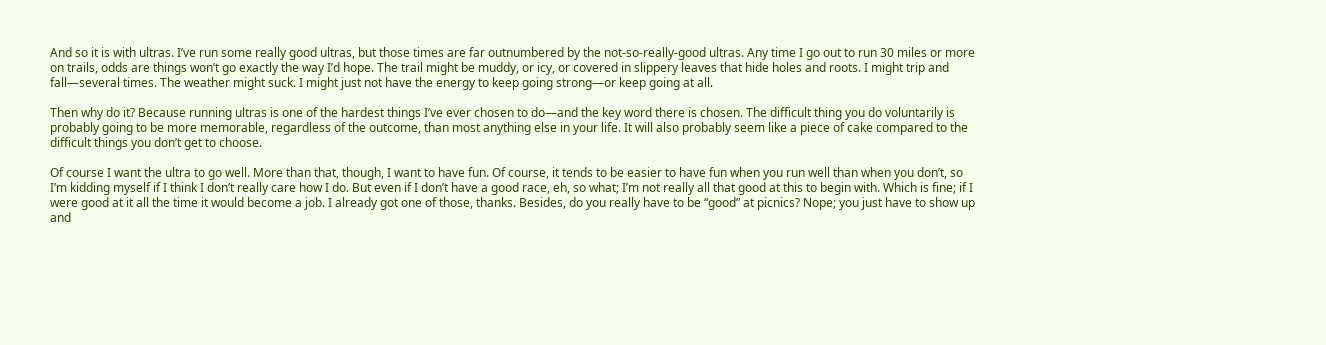And so it is with ultras. I’ve run some really good ultras, but those times are far outnumbered by the not-so-really-good ultras. Any time I go out to run 30 miles or more on trails, odds are things won’t go exactly the way I’d hope. The trail might be muddy, or icy, or covered in slippery leaves that hide holes and roots. I might trip and fall—several times. The weather might suck. I might just not have the energy to keep going strong—or keep going at all.

Then why do it? Because running ultras is one of the hardest things I’ve ever chosen to do—and the key word there is chosen. The difficult thing you do voluntarily is probably going to be more memorable, regardless of the outcome, than most anything else in your life. It will also probably seem like a piece of cake compared to the difficult things you don’t get to choose.

Of course I want the ultra to go well. More than that, though, I want to have fun. Of course, it tends to be easier to have fun when you run well than when you don’t, so I’m kidding myself if I think I don’t really care how I do. But even if I don’t have a good race, eh, so what; I’m not really all that good at this to begin with. Which is fine; if I were good at it all the time it would become a job. I already got one of those, thanks. Besides, do you really have to be “good” at picnics? Nope; you just have to show up and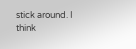stick around. I think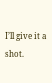I’ll give it a shot.